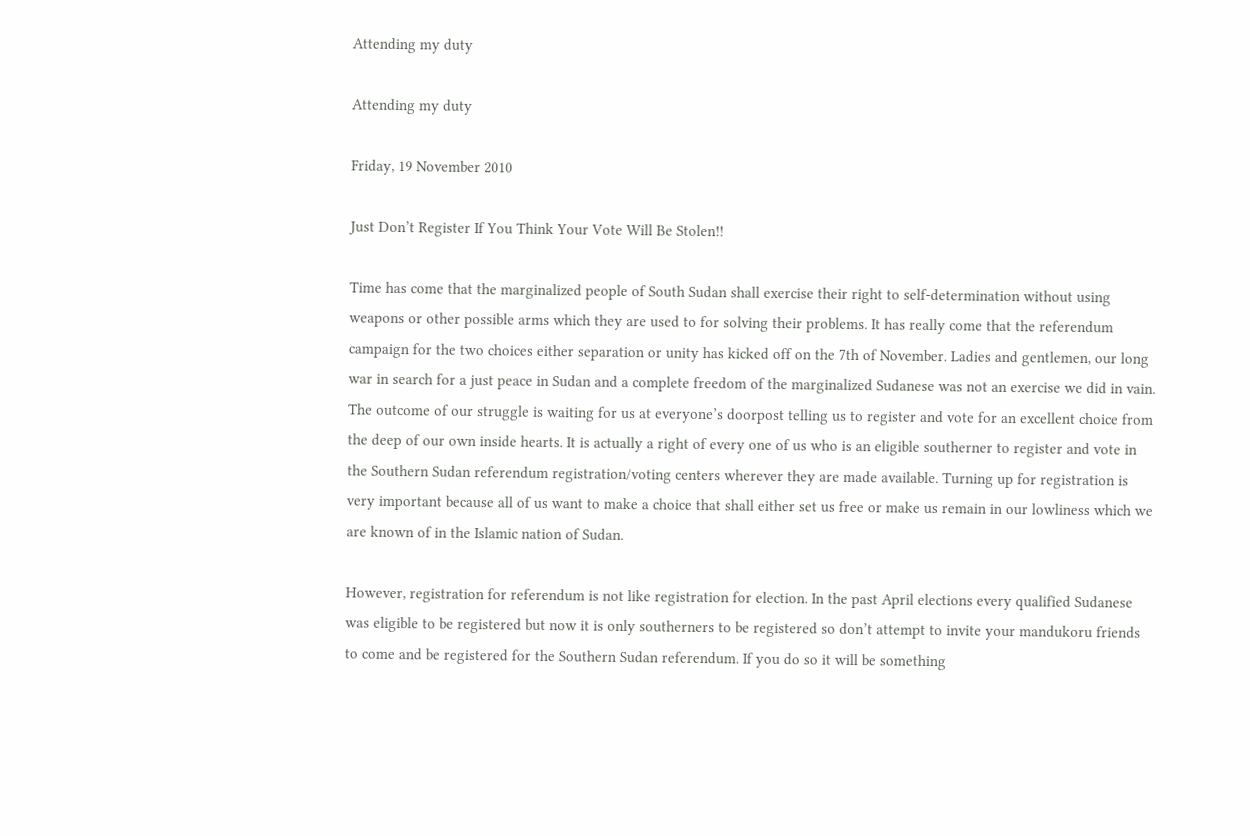Attending my duty

Attending my duty

Friday, 19 November 2010

Just Don’t Register If You Think Your Vote Will Be Stolen!!

Time has come that the marginalized people of South Sudan shall exercise their right to self-determination without using weapons or other possible arms which they are used to for solving their problems. It has really come that the referendum campaign for the two choices either separation or unity has kicked off on the 7th of November. Ladies and gentlemen, our long war in search for a just peace in Sudan and a complete freedom of the marginalized Sudanese was not an exercise we did in vain. The outcome of our struggle is waiting for us at everyone’s doorpost telling us to register and vote for an excellent choice from the deep of our own inside hearts. It is actually a right of every one of us who is an eligible southerner to register and vote in the Southern Sudan referendum registration/voting centers wherever they are made available. Turning up for registration is very important because all of us want to make a choice that shall either set us free or make us remain in our lowliness which we are known of in the Islamic nation of Sudan.

However, registration for referendum is not like registration for election. In the past April elections every qualified Sudanese was eligible to be registered but now it is only southerners to be registered so don’t attempt to invite your mandukoru friends to come and be registered for the Southern Sudan referendum. If you do so it will be something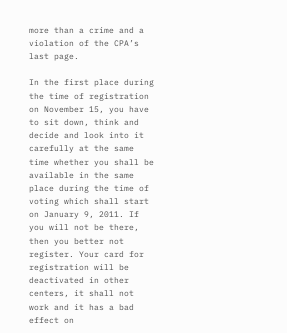more than a crime and a violation of the CPA’s last page.

In the first place during the time of registration on November 15, you have to sit down, think and decide and look into it carefully at the same time whether you shall be available in the same place during the time of voting which shall start on January 9, 2011. If you will not be there, then you better not register. Your card for registration will be deactivated in other centers, it shall not work and it has a bad effect on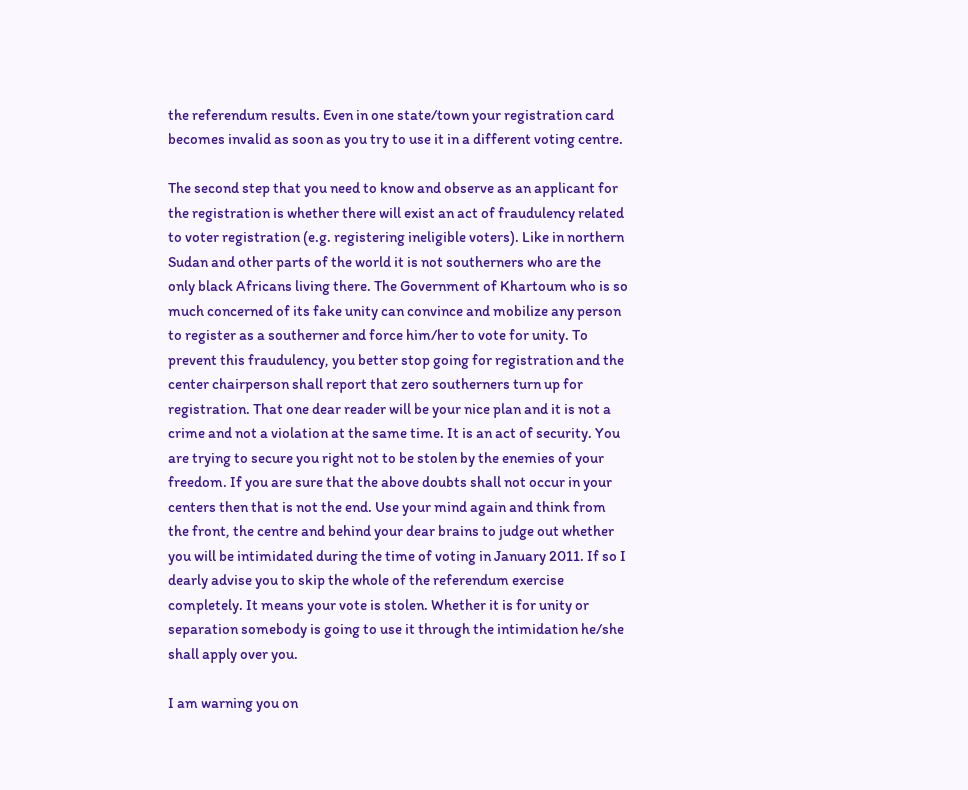the referendum results. Even in one state/town your registration card becomes invalid as soon as you try to use it in a different voting centre.

The second step that you need to know and observe as an applicant for the registration is whether there will exist an act of fraudulency related to voter registration (e.g. registering ineligible voters). Like in northern Sudan and other parts of the world it is not southerners who are the only black Africans living there. The Government of Khartoum who is so much concerned of its fake unity can convince and mobilize any person to register as a southerner and force him/her to vote for unity. To prevent this fraudulency, you better stop going for registration and the center chairperson shall report that zero southerners turn up for registration. That one dear reader will be your nice plan and it is not a crime and not a violation at the same time. It is an act of security. You are trying to secure you right not to be stolen by the enemies of your freedom. If you are sure that the above doubts shall not occur in your centers then that is not the end. Use your mind again and think from the front, the centre and behind your dear brains to judge out whether you will be intimidated during the time of voting in January 2011. If so I dearly advise you to skip the whole of the referendum exercise completely. It means your vote is stolen. Whether it is for unity or separation somebody is going to use it through the intimidation he/she shall apply over you.

I am warning you on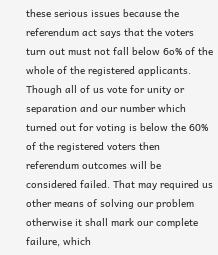these serious issues because the referendum act says that the voters turn out must not fall below 6o% of the whole of the registered applicants. Though all of us vote for unity or separation and our number which turned out for voting is below the 60% of the registered voters then referendum outcomes will be considered failed. That may required us other means of solving our problem otherwise it shall mark our complete failure, which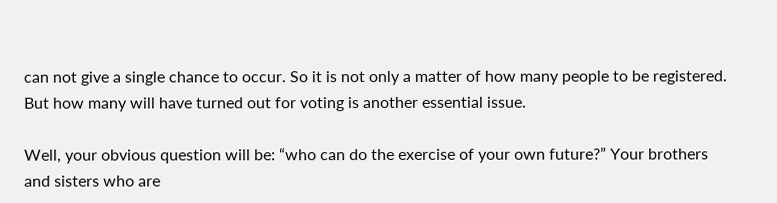can not give a single chance to occur. So it is not only a matter of how many people to be registered. But how many will have turned out for voting is another essential issue.

Well, your obvious question will be: “who can do the exercise of your own future?” Your brothers and sisters who are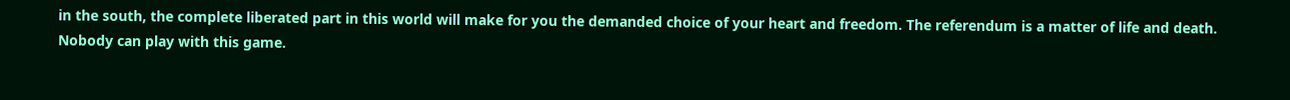in the south, the complete liberated part in this world will make for you the demanded choice of your heart and freedom. The referendum is a matter of life and death. Nobody can play with this game.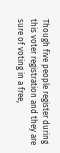Though five people register during this voter registration and they are sure of voting in a free,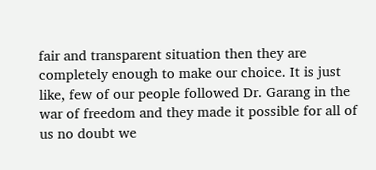fair and transparent situation then they are completely enough to make our choice. It is just like, few of our people followed Dr. Garang in the war of freedom and they made it possible for all of us no doubt we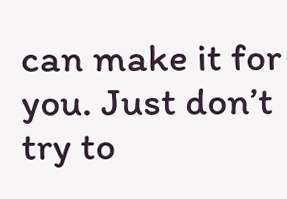can make it for you. Just don’t try to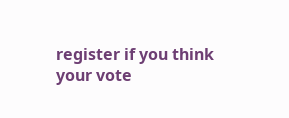register if you think your vote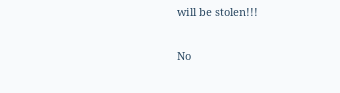will be stolen!!!

No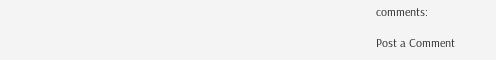comments:

Post a Comment